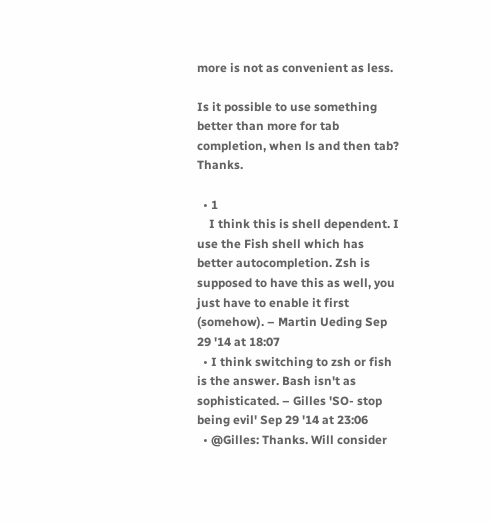more is not as convenient as less.

Is it possible to use something better than more for tab completion, when ls and then tab? Thanks.

  • 1
    I think this is shell dependent. I use the Fish shell which has better autocompletion. Zsh is supposed to have this as well, you just have to enable it first (somehow). – Martin Ueding Sep 29 '14 at 18:07
  • I think switching to zsh or fish is the answer. Bash isn't as sophisticated. – Gilles 'SO- stop being evil' Sep 29 '14 at 23:06
  • @Gilles: Thanks. Will consider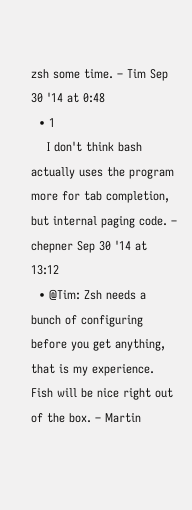zsh some time. – Tim Sep 30 '14 at 0:48
  • 1
    I don't think bash actually uses the program more for tab completion, but internal paging code. – chepner Sep 30 '14 at 13:12
  • @Tim: Zsh needs a bunch of configuring before you get anything, that is my experience. Fish will be nice right out of the box. – Martin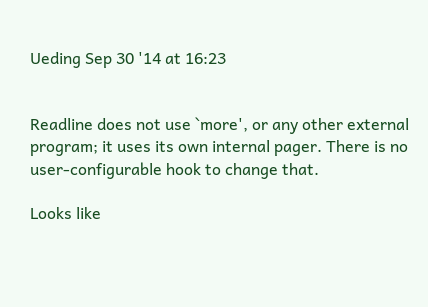Ueding Sep 30 '14 at 16:23


Readline does not use `more', or any other external program; it uses its own internal pager. There is no user-configurable hook to change that.

Looks like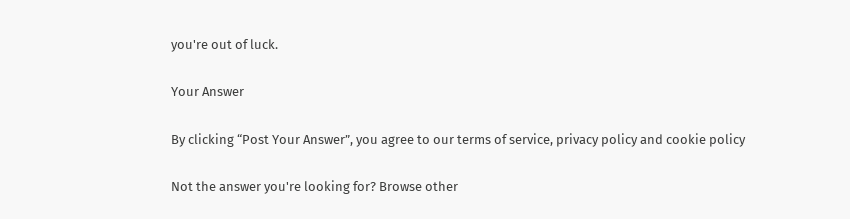you're out of luck.

Your Answer

By clicking “Post Your Answer”, you agree to our terms of service, privacy policy and cookie policy

Not the answer you're looking for? Browse other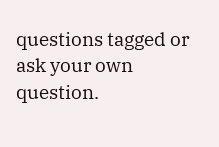questions tagged or ask your own question.